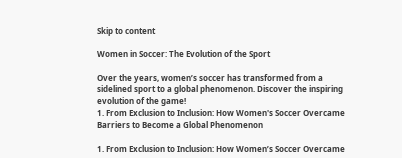Skip to content

Women in Soccer: The Evolution of the Sport

Over the years, women’s soccer has transformed from a sidelined sport to a global phenomenon. Discover the inspiring evolution of the game!
1. From Exclusion to Inclusion: How Women's Soccer Overcame Barriers to Become a Global Phenomenon

1. From Exclusion to Inclusion: How Women’s Soccer Overcame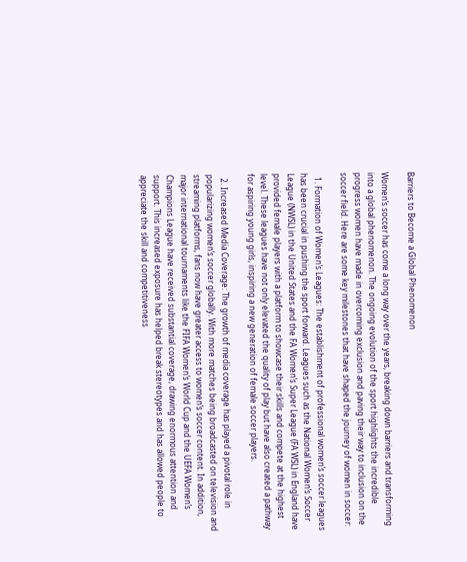Barriers to Become a Global Phenomenon

Women’s soccer has come a long way over the years, breaking down barriers and transforming into a global phenomenon. The ongoing evolution of the sport highlights the incredible progress women have made in overcoming exclusion and paving their way to inclusion on the soccer field. Here are some key milestones that have shaped the journey of women in soccer:

  1. Formation of Women’s Leagues: The establishment of professional women’s soccer leagues has been crucial in pushing the sport forward. Leagues such as the National Women’s Soccer League (NWSL) in the United States and the FA Women’s Super League (FA WSL) in England have provided female players with a platform to showcase their skills and compete at the highest level. These leagues have not only elevated the quality of play but have also created a pathway for aspiring young girls, inspiring a new generation of female soccer players.

  2. Increased Media Coverage: The growth of media coverage has played a pivotal role in popularizing women’s soccer globally. With more matches being broadcasted on television and streaming platforms, fans now have greater access to women’s soccer content. In addition, major international tournaments like the FIFA Women’s World Cup and the UEFA Women’s Champions League have received substantial coverage, drawing enormous attention and support. This increased exposure has helped break stereotypes and has allowed people to appreciate the skill and competitiveness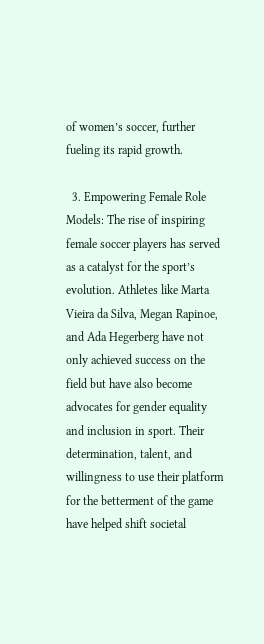of women’s soccer, further fueling its rapid growth.

  3. Empowering Female Role Models: The rise of inspiring female soccer players has served as a catalyst for the sport’s evolution. Athletes like Marta Vieira da Silva, Megan Rapinoe, and Ada Hegerberg have not only achieved success on the field but have also become advocates for gender equality and inclusion in sport. Their determination, talent, and willingness to use their platform for the betterment of the game have helped shift societal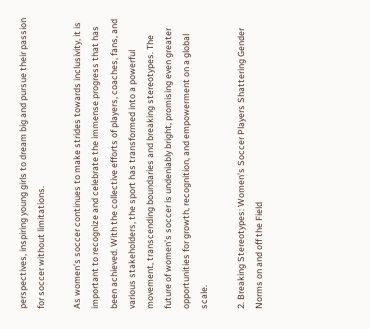perspectives, inspiring young girls to dream big and pursue their passion for soccer without limitations.

As women’s soccer continues to make strides towards inclusivity, it is important to recognize and celebrate the immense progress that has been achieved. With the collective efforts of players, coaches, fans, and various stakeholders, the sport has transformed into a powerful movement, transcending boundaries and breaking stereotypes. The future of women’s soccer is undeniably bright, promising even greater opportunities for growth, recognition, and empowerment on a global scale.

2. Breaking Stereotypes: Women's Soccer Players Shattering Gender Norms on and off the Field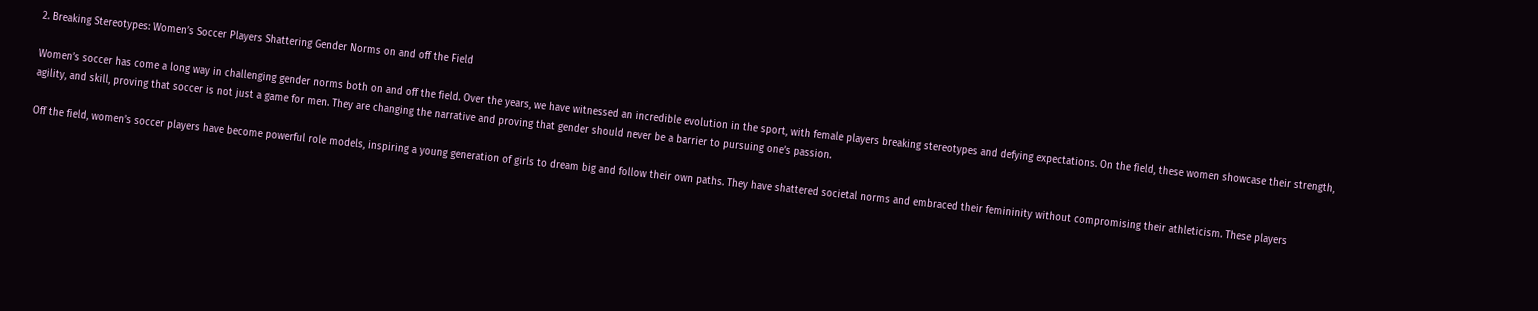2. Breaking Stereotypes: Women’s Soccer Players Shattering Gender Norms on and off the Field

Women’s soccer has come a long way in challenging gender norms both on and off the field. Over the years, we have witnessed an incredible evolution in the sport, with female players breaking stereotypes and defying expectations. On the field, these women showcase their strength, agility, and skill, proving that soccer is not just a game for men. They are changing the narrative and proving that gender should never be a barrier to pursuing one’s passion.

Off the field, women’s soccer players have become powerful role models, inspiring a young generation of girls to dream big and follow their own paths. They have shattered societal norms and embraced their femininity without compromising their athleticism. These players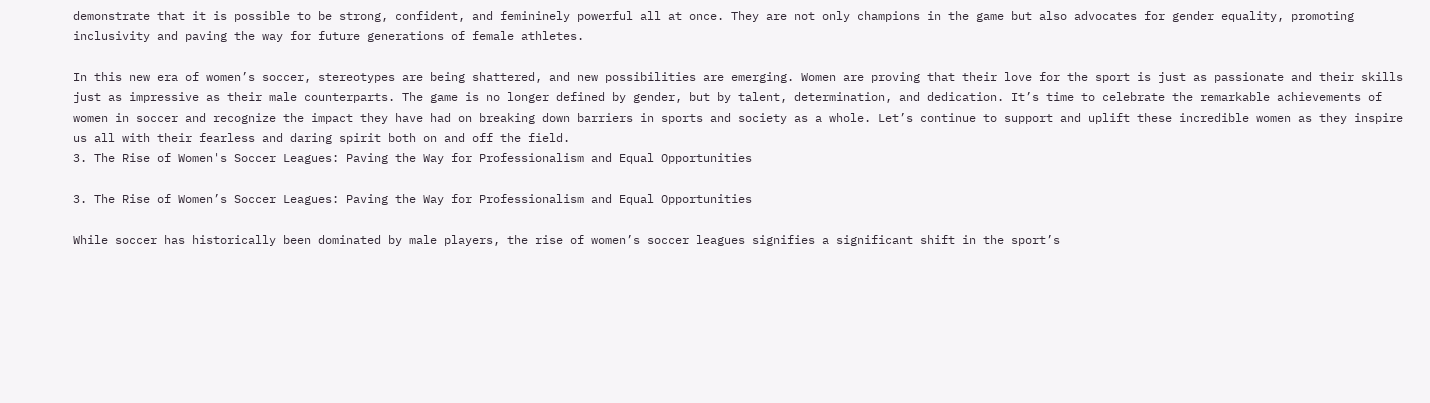demonstrate that it is possible to be strong, confident, and femininely powerful all at once. They are not only champions in the game but also advocates for gender equality, promoting inclusivity and paving the way for future generations of female athletes.

In this new era of women’s soccer, stereotypes are being shattered, and new possibilities are emerging. Women are proving that their love for the sport is just as passionate and their skills just as impressive as their male counterparts. The game is no longer defined by gender, but by talent, determination, and dedication. It’s time to celebrate the remarkable achievements of women in soccer and recognize the impact they have had on breaking down barriers in sports and society as a whole. Let’s continue to support and uplift these incredible women as they inspire us all with their fearless and daring spirit both on and off the field.
3. The Rise of Women's Soccer Leagues: Paving the Way for Professionalism and Equal Opportunities

3. The Rise of Women’s Soccer Leagues: Paving the Way for Professionalism and Equal Opportunities

While soccer has historically been dominated by male players, the rise of women’s soccer leagues signifies a significant shift in the sport’s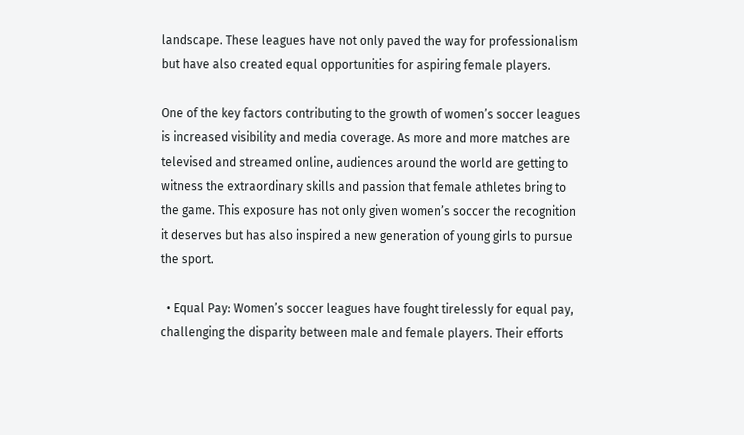landscape. These leagues have not only paved the way for professionalism but have also created equal opportunities for aspiring female players.

One of the key factors contributing to the growth of women’s soccer leagues is increased visibility and media coverage. As more and more matches are televised and streamed online, audiences around the world are getting to witness the extraordinary skills and passion that female athletes bring to the game. This exposure has not only given women’s soccer the recognition it deserves but has also inspired a new generation of young girls to pursue the sport.

  • Equal Pay: Women’s soccer leagues have fought tirelessly for equal pay, challenging the disparity between male and female players. Their efforts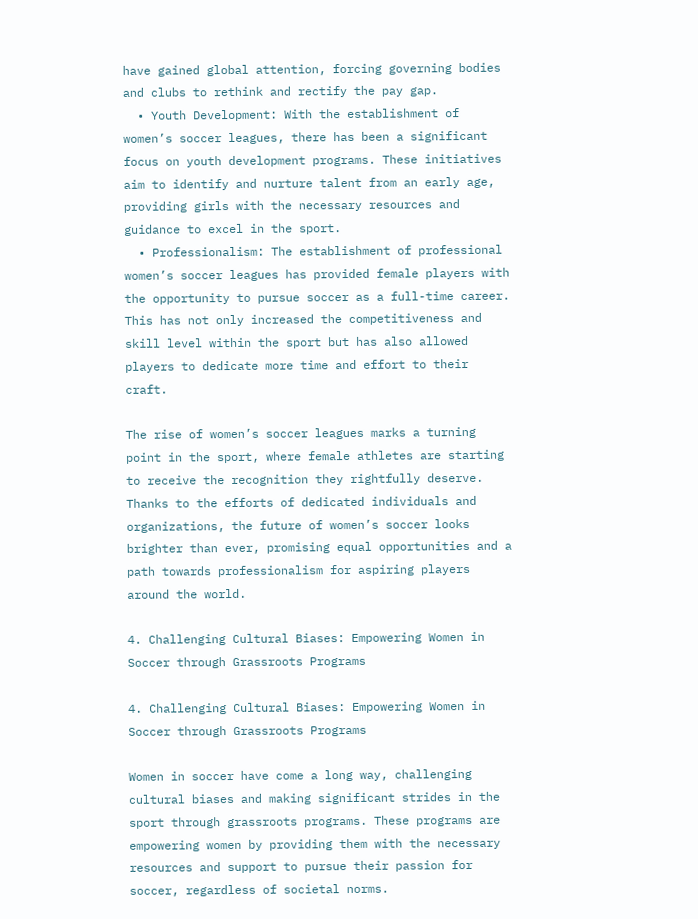have gained global attention, forcing governing bodies and clubs to rethink and rectify the pay gap.
  • Youth Development: With the establishment of women’s soccer leagues, there has been a significant focus on youth development programs. These initiatives aim to identify and nurture talent from an early age, providing girls with the necessary resources and guidance to excel in the sport.
  • Professionalism: The establishment of professional women’s soccer leagues has provided female players with the opportunity to pursue soccer as a full-time career. This has not only increased the competitiveness and skill level within the sport but has also allowed players to dedicate more time and effort to their craft.

The rise of women’s soccer leagues marks a turning point in the sport, where female athletes are starting to receive the recognition they rightfully deserve. Thanks to the efforts of dedicated individuals and organizations, the future of women’s soccer looks brighter than ever, promising equal opportunities and a path towards professionalism for aspiring players around the world.

4. Challenging Cultural Biases: Empowering Women in Soccer through Grassroots Programs

4. Challenging Cultural Biases: Empowering Women in Soccer through Grassroots Programs

Women in soccer have come a long way, challenging cultural biases and making significant strides in the sport through grassroots programs. These programs are empowering women by providing them with the necessary resources and support to pursue their passion for soccer, regardless of societal norms.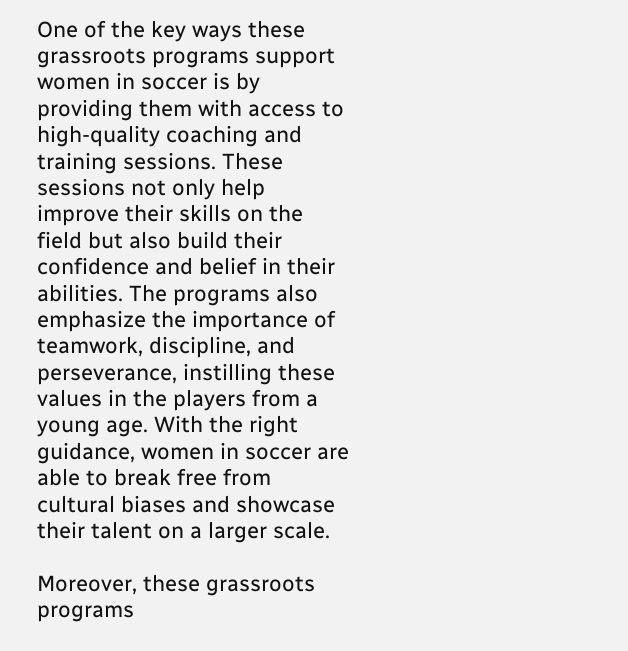One of the key ways these grassroots programs support women in soccer is by providing them with access to high-quality coaching and training sessions. These sessions not only help improve their skills on the field but also build their confidence and belief in their abilities. The programs also emphasize the importance of teamwork, discipline, and perseverance, instilling these values in the players from a young age. With the right guidance, women in soccer are able to break free from cultural biases and showcase their talent on a larger scale.

Moreover, these grassroots programs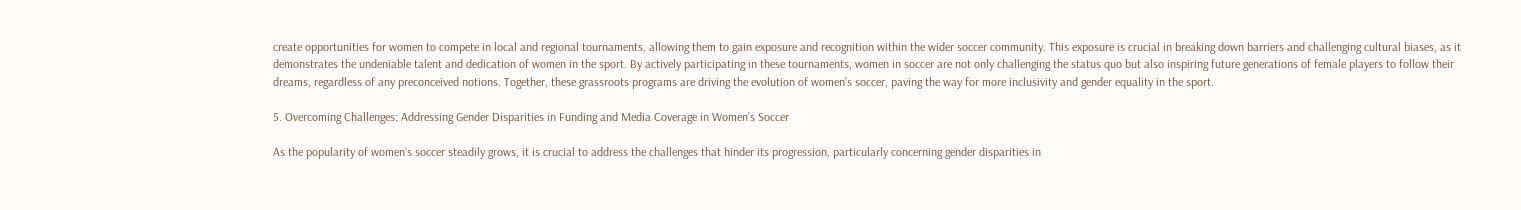create opportunities for women to compete in local and regional tournaments, allowing them to gain exposure and recognition within the wider soccer community. This exposure is crucial in breaking down barriers and challenging cultural biases, as it demonstrates the undeniable talent and dedication of women in the sport. By actively participating in these tournaments, women in soccer are not only challenging the status quo but also inspiring future generations of female players to follow their dreams, regardless of any preconceived notions. Together, these grassroots programs are driving the evolution of women’s soccer, paving the way for more inclusivity and gender equality in the sport.

5. Overcoming Challenges: Addressing Gender Disparities in Funding and Media Coverage in Women’s Soccer

As the popularity of women’s soccer steadily grows, it is crucial to address the challenges that hinder its progression, particularly concerning gender disparities in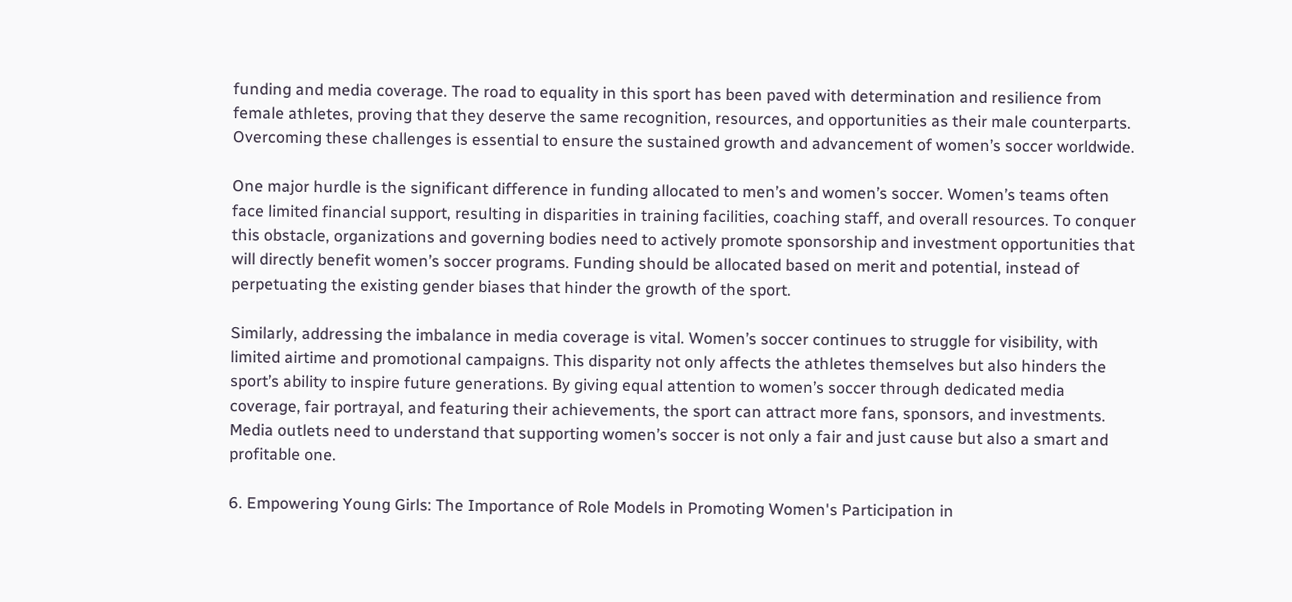funding and media coverage. The road to equality in this sport has been paved with determination and resilience from female athletes, proving that they deserve the same recognition, resources, and opportunities as their male counterparts. Overcoming these challenges is essential to ensure the sustained growth and advancement of women’s soccer worldwide.

One major hurdle is the significant difference in funding allocated to men’s and women’s soccer. Women’s teams often face limited financial support, resulting in disparities in training facilities, coaching staff, and overall resources. To conquer this obstacle, organizations and governing bodies need to actively promote sponsorship and investment opportunities that will directly benefit women’s soccer programs. Funding should be allocated based on merit and potential, instead of perpetuating the existing gender biases that hinder the growth of the sport.

Similarly, addressing the imbalance in media coverage is vital. Women’s soccer continues to struggle for visibility, with limited airtime and promotional campaigns. This disparity not only affects the athletes themselves but also hinders the sport’s ability to inspire future generations. By giving equal attention to women’s soccer through dedicated media coverage, fair portrayal, and featuring their achievements, the sport can attract more fans, sponsors, and investments. Media outlets need to understand that supporting women’s soccer is not only a fair and just cause but also a smart and profitable one.

6. Empowering Young Girls: The Importance of Role Models in Promoting Women's Participation in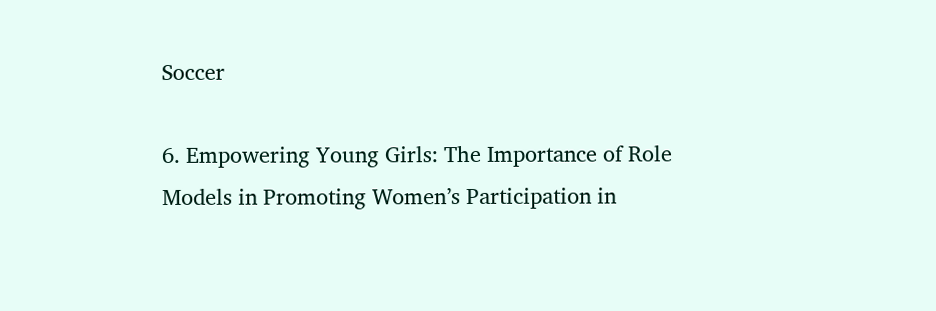Soccer

6. Empowering Young Girls: The Importance of Role Models in Promoting Women’s Participation in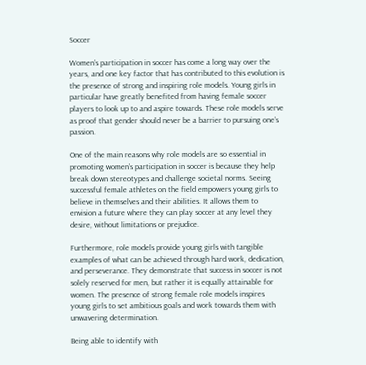Soccer

Women’s participation in soccer has come a long way over the years, and one key factor that has contributed to this evolution is the presence of strong and inspiring role models. Young girls in particular have greatly benefited from having female soccer players to look up to and aspire towards. These role models serve as proof that gender should never be a barrier to pursuing one’s passion.

One of the main reasons why role models are so essential in promoting women’s participation in soccer is because they help break down stereotypes and challenge societal norms. Seeing successful female athletes on the field empowers young girls to believe in themselves and their abilities. It allows them to envision a future where they can play soccer at any level they desire, without limitations or prejudice.

Furthermore, role models provide young girls with tangible examples of what can be achieved through hard work, dedication, and perseverance. They demonstrate that success in soccer is not solely reserved for men, but rather it is equally attainable for women. The presence of strong female role models inspires young girls to set ambitious goals and work towards them with unwavering determination.

Being able to identify with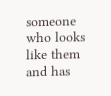someone who looks like them and has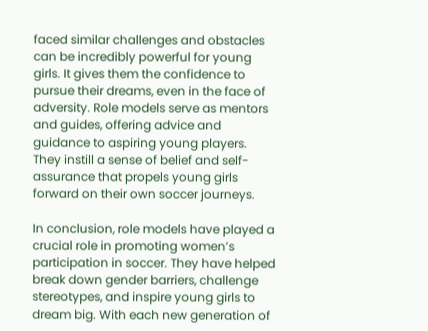faced similar challenges and obstacles can be incredibly powerful for young girls. It gives them the confidence to pursue their dreams, even in the face of adversity. Role models serve as mentors and guides, offering advice and guidance to aspiring young players. They instill a sense of belief and self-assurance that propels young girls forward on their own soccer journeys.

In conclusion, role models have played a crucial role in promoting women’s participation in soccer. They have helped break down gender barriers, challenge stereotypes, and inspire young girls to dream big. With each new generation of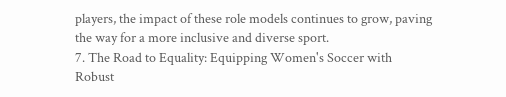players, the impact of these role models continues to grow, paving the way for a more inclusive and diverse sport.
7. The Road to Equality: Equipping Women's Soccer with Robust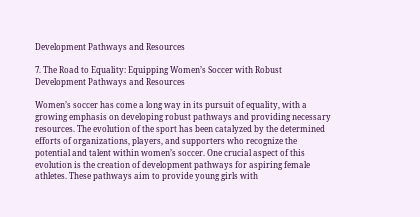Development Pathways and Resources

7. The Road to Equality: Equipping Women’s Soccer with Robust Development Pathways and Resources

Women’s soccer has come a long way in its pursuit of equality, with a growing emphasis on developing robust pathways and providing necessary resources. The evolution of the sport has been catalyzed by the determined efforts of organizations, players, and supporters who recognize the potential and talent within women’s soccer. One crucial aspect of this evolution is the creation of development pathways for aspiring female athletes. These pathways aim to provide young girls with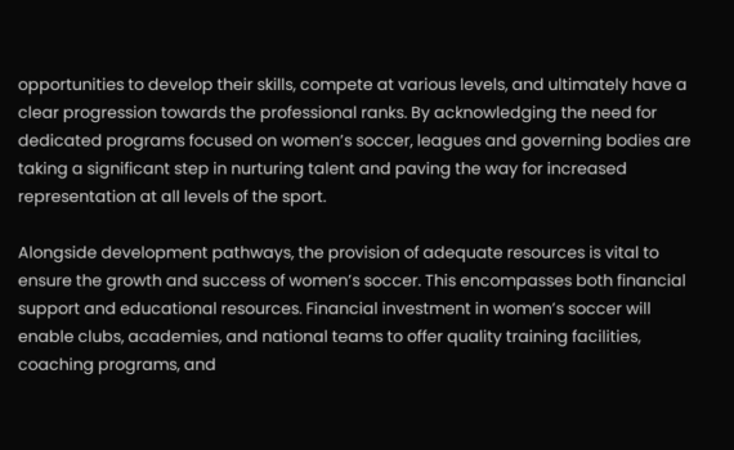opportunities to develop their skills, compete at various levels, and ultimately have a clear progression towards the professional ranks. By acknowledging the need for dedicated programs focused on women’s soccer, leagues and governing bodies are taking a significant step in nurturing talent and paving the way for increased representation at all levels of the sport.

Alongside development pathways, the provision of adequate resources is vital to ensure the growth and success of women’s soccer. This encompasses both financial support and educational resources. Financial investment in women’s soccer will enable clubs, academies, and national teams to offer quality training facilities, coaching programs, and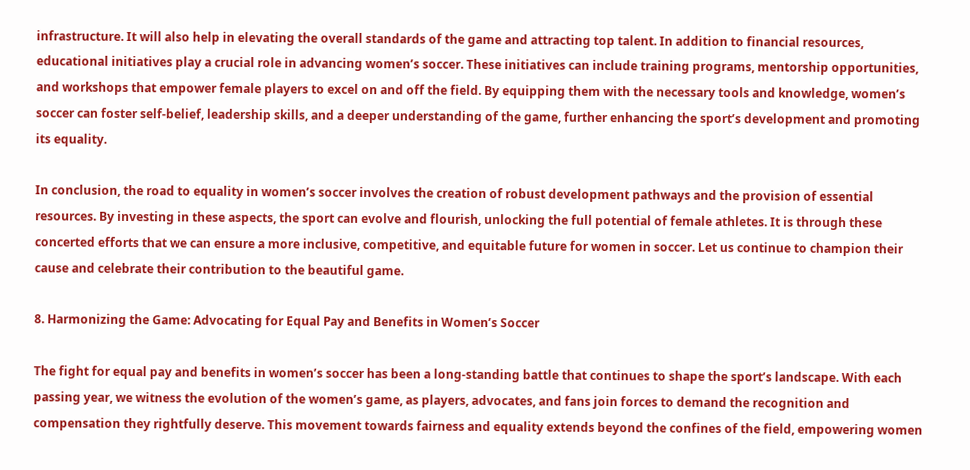infrastructure. It will also help in elevating the overall standards of the game and attracting top talent. In addition to financial resources, educational initiatives play a crucial role in advancing women’s soccer. These initiatives can include training programs, mentorship opportunities, and workshops that empower female players to excel on and off the field. By equipping them with the necessary tools and knowledge, women’s soccer can foster self-belief, leadership skills, and a deeper understanding of the game, further enhancing the sport’s development and promoting its equality.

In conclusion, the road to equality in women’s soccer involves the creation of robust development pathways and the provision of essential resources. By investing in these aspects, the sport can evolve and flourish, unlocking the full potential of female athletes. It is through these concerted efforts that we can ensure a more inclusive, competitive, and equitable future for women in soccer. Let us continue to champion their cause and celebrate their contribution to the beautiful game.

8. Harmonizing the Game: Advocating for Equal Pay and Benefits in Women’s Soccer

The fight for equal pay and benefits in women’s soccer has been a long-standing battle that continues to shape the sport’s landscape. With each passing year, we witness the evolution of the women’s game, as players, advocates, and fans join forces to demand the recognition and compensation they rightfully deserve. This movement towards fairness and equality extends beyond the confines of the field, empowering women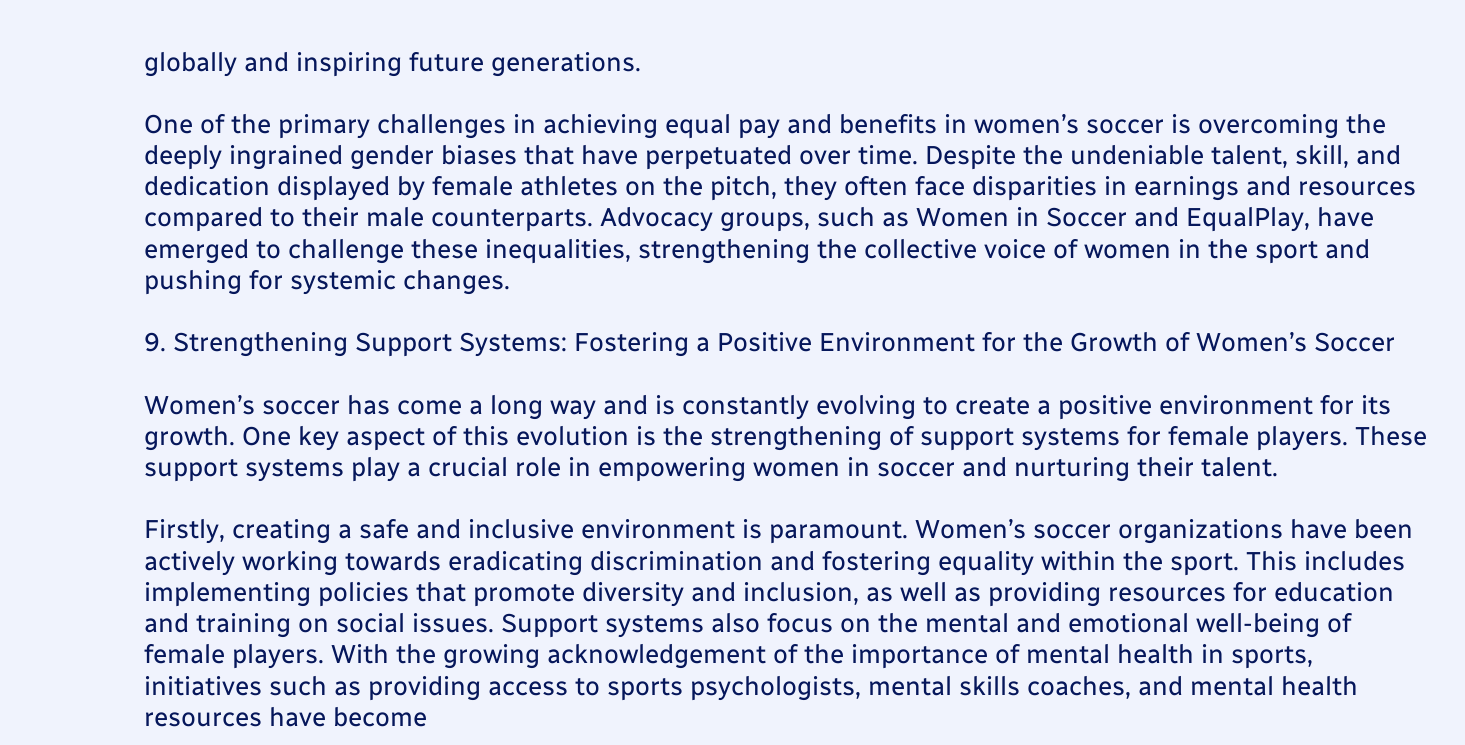globally and inspiring future generations.

One of the primary challenges in achieving equal pay and benefits in women’s soccer is overcoming the deeply ingrained gender biases that have perpetuated over time. Despite the undeniable talent, skill, and dedication displayed by female athletes on the pitch, they often face disparities in earnings and resources compared to their male counterparts. Advocacy groups, such as Women in Soccer and EqualPlay, have emerged to challenge these inequalities, strengthening the collective voice of women in the sport and pushing for systemic changes.

9. Strengthening Support Systems: Fostering a Positive Environment for the Growth of Women’s Soccer

Women’s soccer has come a long way and is constantly evolving to create a positive environment for its growth. One key aspect of this evolution is the strengthening of support systems for female players. These support systems play a crucial role in empowering women in soccer and nurturing their talent.

Firstly, creating a safe and inclusive environment is paramount. Women’s soccer organizations have been actively working towards eradicating discrimination and fostering equality within the sport. This includes implementing policies that promote diversity and inclusion, as well as providing resources for education and training on social issues. Support systems also focus on the mental and emotional well-being of female players. With the growing acknowledgement of the importance of mental health in sports, initiatives such as providing access to sports psychologists, mental skills coaches, and mental health resources have become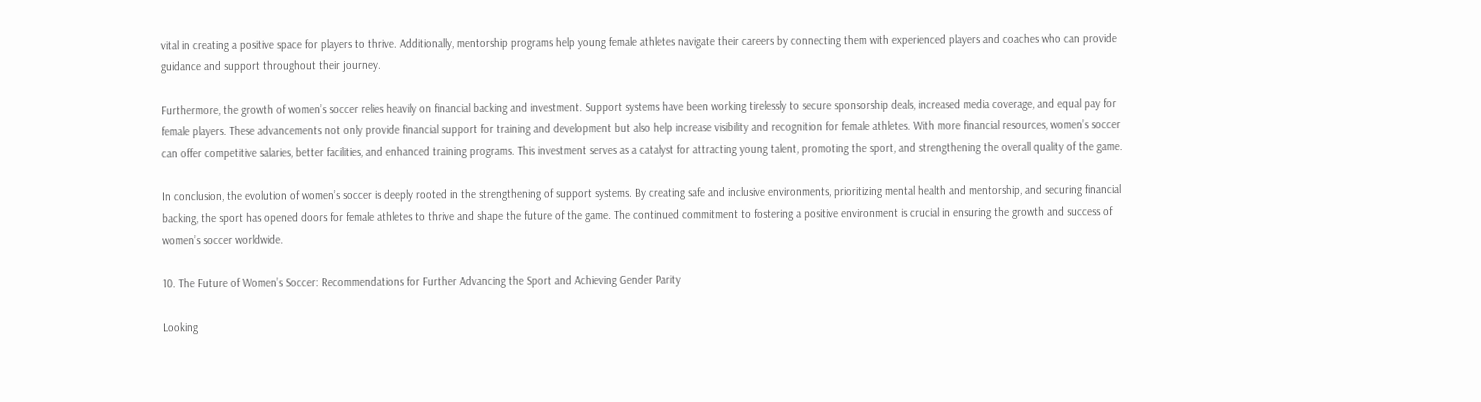vital in creating a positive space for players to thrive. Additionally, mentorship programs help young female athletes navigate their careers by connecting them with experienced players and coaches who can provide guidance and support throughout their journey.

Furthermore, the growth of women’s soccer relies heavily on financial backing and investment. Support systems have been working tirelessly to secure sponsorship deals, increased media coverage, and equal pay for female players. These advancements not only provide financial support for training and development but also help increase visibility and recognition for female athletes. With more financial resources, women’s soccer can offer competitive salaries, better facilities, and enhanced training programs. This investment serves as a catalyst for attracting young talent, promoting the sport, and strengthening the overall quality of the game.

In conclusion, the evolution of women’s soccer is deeply rooted in the strengthening of support systems. By creating safe and inclusive environments, prioritizing mental health and mentorship, and securing financial backing, the sport has opened doors for female athletes to thrive and shape the future of the game. The continued commitment to fostering a positive environment is crucial in ensuring the growth and success of women’s soccer worldwide.

10. The Future of Women’s Soccer: Recommendations for Further Advancing the Sport and Achieving Gender Parity

Looking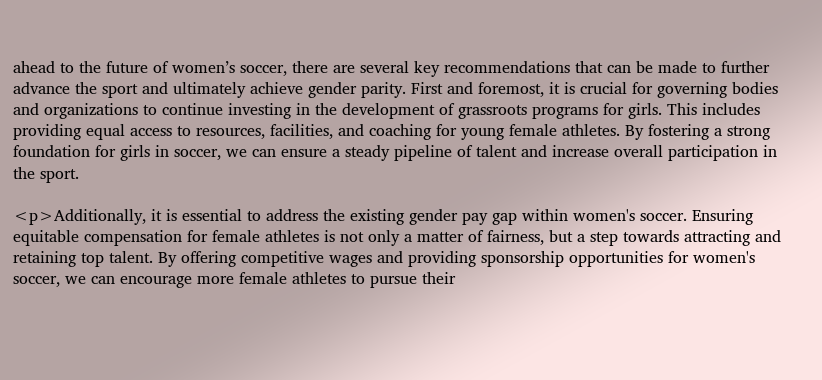ahead to the future of women’s soccer, there are several key recommendations that can be made to further advance the sport and ultimately achieve gender parity. First and foremost, it is crucial for governing bodies and organizations to continue investing in the development of grassroots programs for girls. This includes providing equal access to resources, facilities, and coaching for young female athletes. By fostering a strong foundation for girls in soccer, we can ensure a steady pipeline of talent and increase overall participation in the sport.

<p>Additionally, it is essential to address the existing gender pay gap within women's soccer. Ensuring equitable compensation for female athletes is not only a matter of fairness, but a step towards attracting and retaining top talent. By offering competitive wages and providing sponsorship opportunities for women's soccer, we can encourage more female athletes to pursue their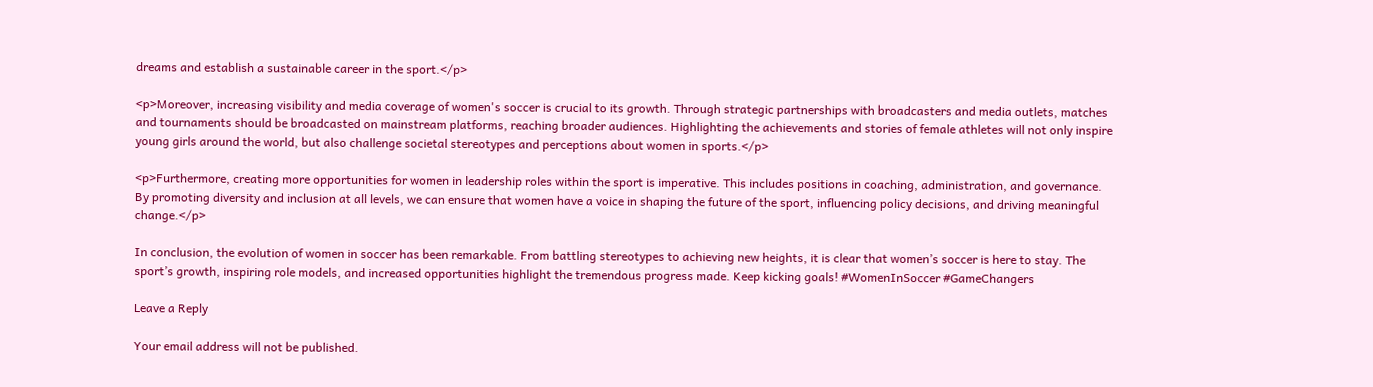dreams and establish a sustainable career in the sport.</p>

<p>Moreover, increasing visibility and media coverage of women's soccer is crucial to its growth. Through strategic partnerships with broadcasters and media outlets, matches and tournaments should be broadcasted on mainstream platforms, reaching broader audiences. Highlighting the achievements and stories of female athletes will not only inspire young girls around the world, but also challenge societal stereotypes and perceptions about women in sports.</p>

<p>Furthermore, creating more opportunities for women in leadership roles within the sport is imperative. This includes positions in coaching, administration, and governance. By promoting diversity and inclusion at all levels, we can ensure that women have a voice in shaping the future of the sport, influencing policy decisions, and driving meaningful change.</p>

In conclusion, the evolution of women in soccer has been remarkable. From battling stereotypes to achieving new heights, it is clear that women’s soccer is here to stay. The sport’s growth, inspiring role models, and increased opportunities highlight the tremendous progress made. Keep kicking goals! #WomenInSoccer #GameChangers

Leave a Reply

Your email address will not be published.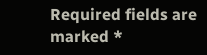Required fields are marked *